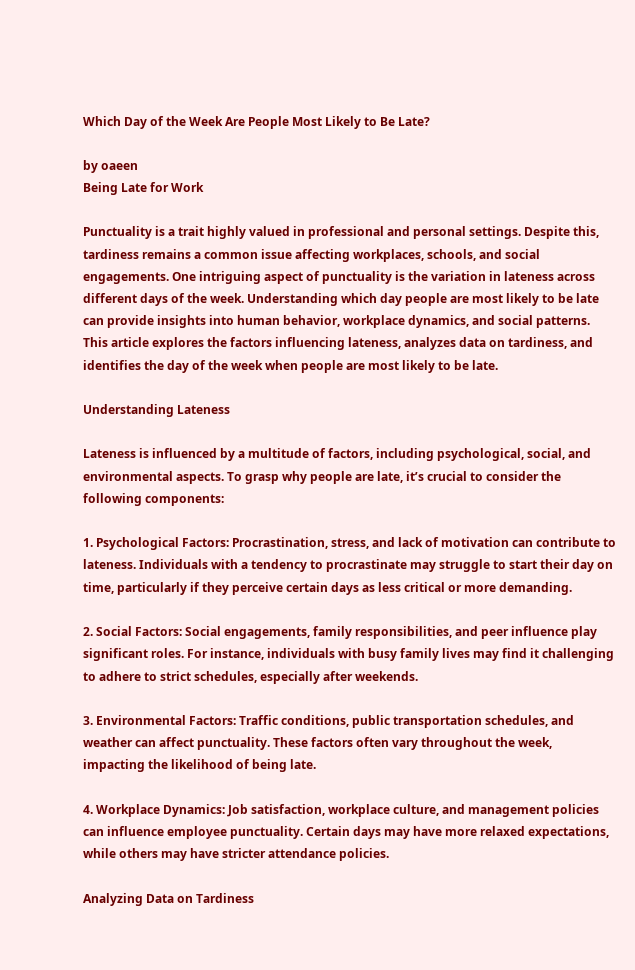Which Day of the Week Are People Most Likely to Be Late?

by oaeen
Being Late for Work

Punctuality is a trait highly valued in professional and personal settings. Despite this, tardiness remains a common issue affecting workplaces, schools, and social engagements. One intriguing aspect of punctuality is the variation in lateness across different days of the week. Understanding which day people are most likely to be late can provide insights into human behavior, workplace dynamics, and social patterns. This article explores the factors influencing lateness, analyzes data on tardiness, and identifies the day of the week when people are most likely to be late.

Understanding Lateness

Lateness is influenced by a multitude of factors, including psychological, social, and environmental aspects. To grasp why people are late, it’s crucial to consider the following components:

1. Psychological Factors: Procrastination, stress, and lack of motivation can contribute to lateness. Individuals with a tendency to procrastinate may struggle to start their day on time, particularly if they perceive certain days as less critical or more demanding.

2. Social Factors: Social engagements, family responsibilities, and peer influence play significant roles. For instance, individuals with busy family lives may find it challenging to adhere to strict schedules, especially after weekends.

3. Environmental Factors: Traffic conditions, public transportation schedules, and weather can affect punctuality. These factors often vary throughout the week, impacting the likelihood of being late.

4. Workplace Dynamics: Job satisfaction, workplace culture, and management policies can influence employee punctuality. Certain days may have more relaxed expectations, while others may have stricter attendance policies.

Analyzing Data on Tardiness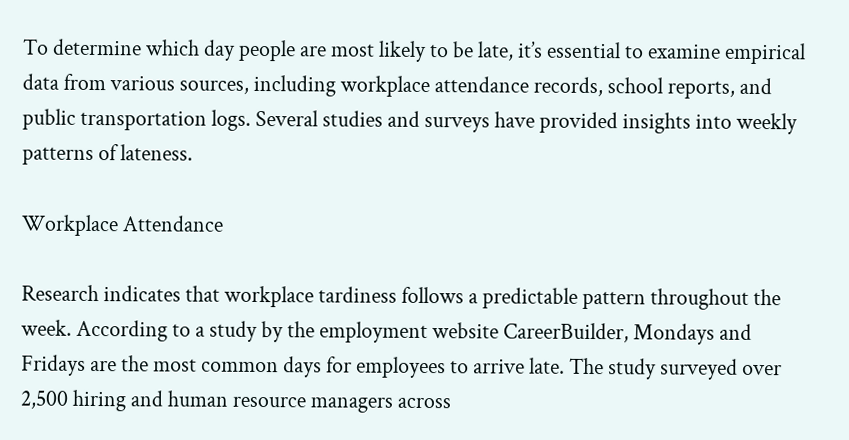To determine which day people are most likely to be late, it’s essential to examine empirical data from various sources, including workplace attendance records, school reports, and public transportation logs. Several studies and surveys have provided insights into weekly patterns of lateness.

Workplace Attendance

Research indicates that workplace tardiness follows a predictable pattern throughout the week. According to a study by the employment website CareerBuilder, Mondays and Fridays are the most common days for employees to arrive late. The study surveyed over 2,500 hiring and human resource managers across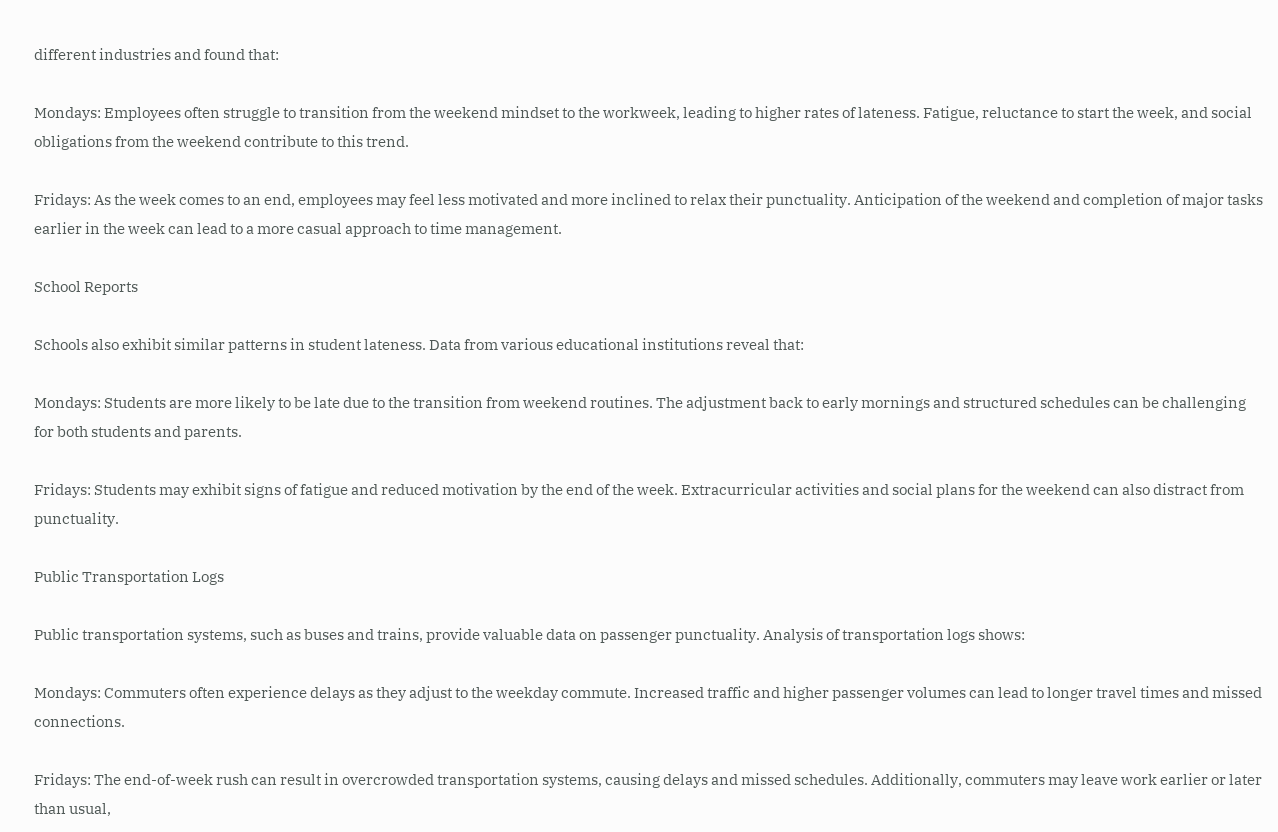different industries and found that:

Mondays: Employees often struggle to transition from the weekend mindset to the workweek, leading to higher rates of lateness. Fatigue, reluctance to start the week, and social obligations from the weekend contribute to this trend.

Fridays: As the week comes to an end, employees may feel less motivated and more inclined to relax their punctuality. Anticipation of the weekend and completion of major tasks earlier in the week can lead to a more casual approach to time management.

School Reports

Schools also exhibit similar patterns in student lateness. Data from various educational institutions reveal that:

Mondays: Students are more likely to be late due to the transition from weekend routines. The adjustment back to early mornings and structured schedules can be challenging for both students and parents.

Fridays: Students may exhibit signs of fatigue and reduced motivation by the end of the week. Extracurricular activities and social plans for the weekend can also distract from punctuality.

Public Transportation Logs

Public transportation systems, such as buses and trains, provide valuable data on passenger punctuality. Analysis of transportation logs shows:

Mondays: Commuters often experience delays as they adjust to the weekday commute. Increased traffic and higher passenger volumes can lead to longer travel times and missed connections.

Fridays: The end-of-week rush can result in overcrowded transportation systems, causing delays and missed schedules. Additionally, commuters may leave work earlier or later than usual,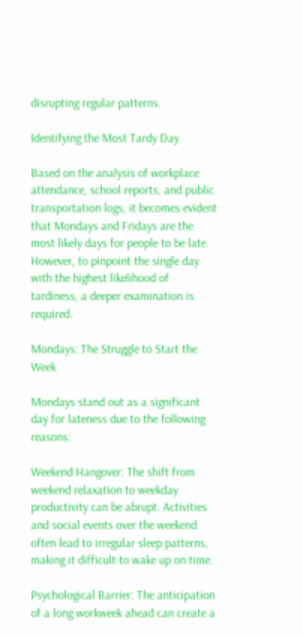disrupting regular patterns.

Identifying the Most Tardy Day

Based on the analysis of workplace attendance, school reports, and public transportation logs, it becomes evident that Mondays and Fridays are the most likely days for people to be late. However, to pinpoint the single day with the highest likelihood of tardiness, a deeper examination is required.

Mondays: The Struggle to Start the Week

Mondays stand out as a significant day for lateness due to the following reasons:

Weekend Hangover: The shift from weekend relaxation to weekday productivity can be abrupt. Activities and social events over the weekend often lead to irregular sleep patterns, making it difficult to wake up on time.

Psychological Barrier: The anticipation of a long workweek ahead can create a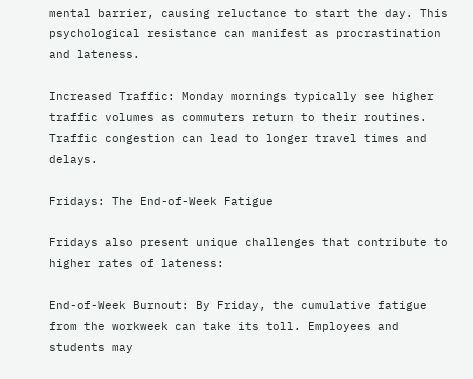mental barrier, causing reluctance to start the day. This psychological resistance can manifest as procrastination and lateness.

Increased Traffic: Monday mornings typically see higher traffic volumes as commuters return to their routines. Traffic congestion can lead to longer travel times and delays.

Fridays: The End-of-Week Fatigue

Fridays also present unique challenges that contribute to higher rates of lateness:

End-of-Week Burnout: By Friday, the cumulative fatigue from the workweek can take its toll. Employees and students may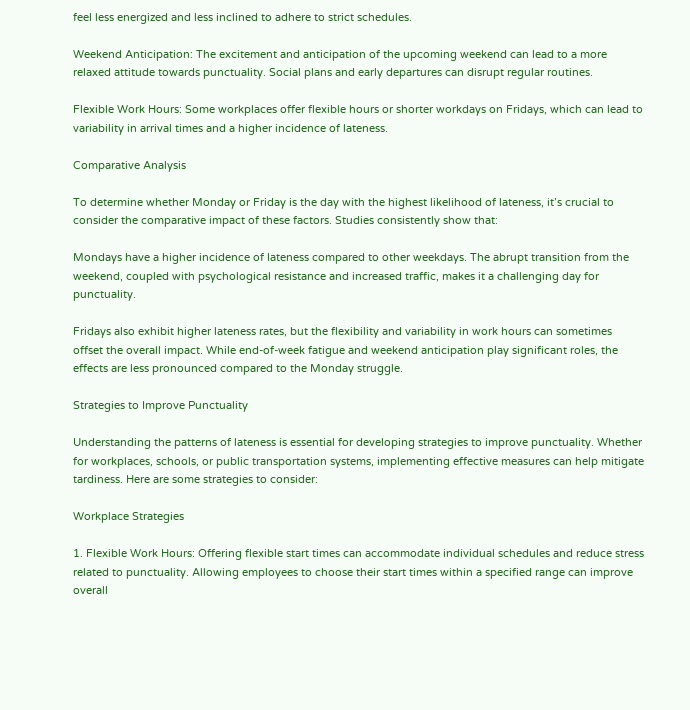feel less energized and less inclined to adhere to strict schedules.

Weekend Anticipation: The excitement and anticipation of the upcoming weekend can lead to a more relaxed attitude towards punctuality. Social plans and early departures can disrupt regular routines.

Flexible Work Hours: Some workplaces offer flexible hours or shorter workdays on Fridays, which can lead to variability in arrival times and a higher incidence of lateness.

Comparative Analysis

To determine whether Monday or Friday is the day with the highest likelihood of lateness, it’s crucial to consider the comparative impact of these factors. Studies consistently show that:

Mondays have a higher incidence of lateness compared to other weekdays. The abrupt transition from the weekend, coupled with psychological resistance and increased traffic, makes it a challenging day for punctuality.

Fridays also exhibit higher lateness rates, but the flexibility and variability in work hours can sometimes offset the overall impact. While end-of-week fatigue and weekend anticipation play significant roles, the effects are less pronounced compared to the Monday struggle.

Strategies to Improve Punctuality

Understanding the patterns of lateness is essential for developing strategies to improve punctuality. Whether for workplaces, schools, or public transportation systems, implementing effective measures can help mitigate tardiness. Here are some strategies to consider:

Workplace Strategies

1. Flexible Work Hours: Offering flexible start times can accommodate individual schedules and reduce stress related to punctuality. Allowing employees to choose their start times within a specified range can improve overall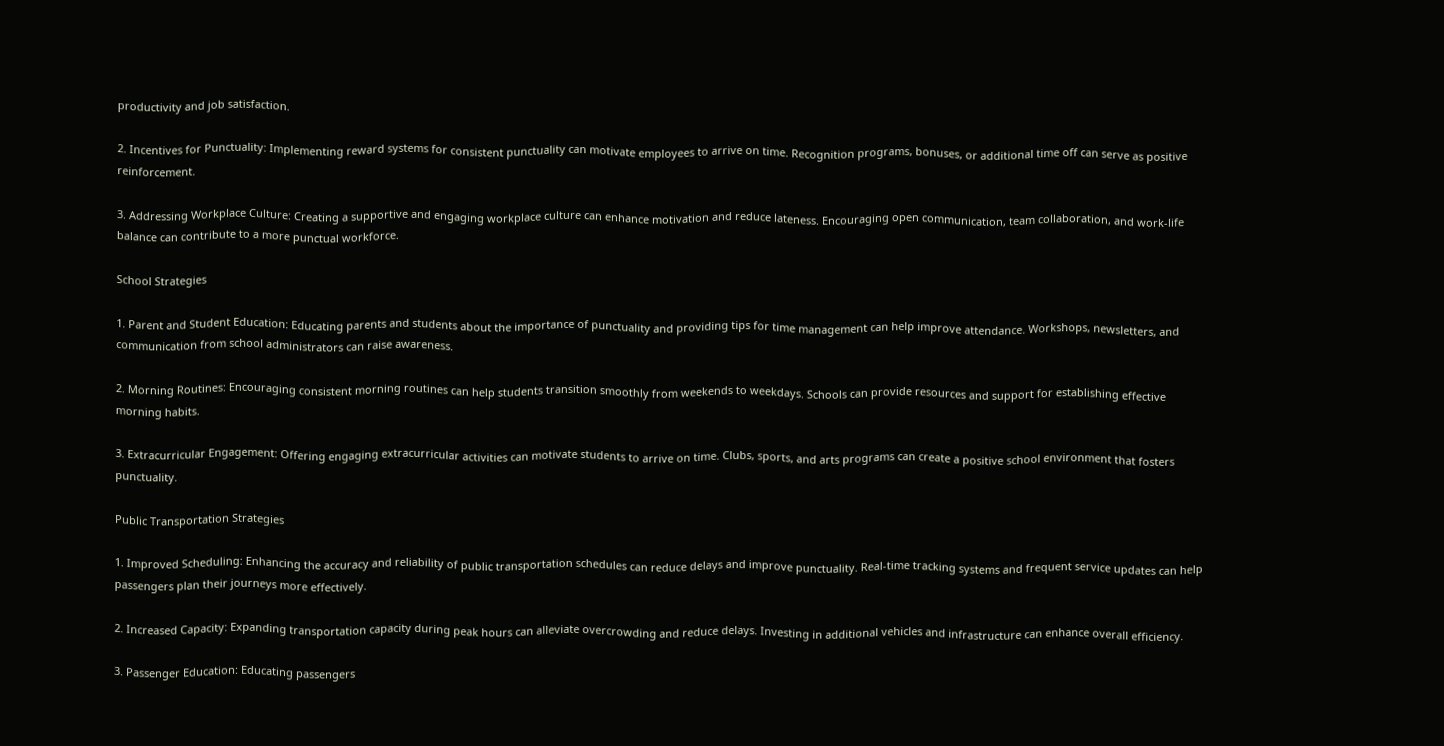productivity and job satisfaction.

2. Incentives for Punctuality: Implementing reward systems for consistent punctuality can motivate employees to arrive on time. Recognition programs, bonuses, or additional time off can serve as positive reinforcement.

3. Addressing Workplace Culture: Creating a supportive and engaging workplace culture can enhance motivation and reduce lateness. Encouraging open communication, team collaboration, and work-life balance can contribute to a more punctual workforce.

School Strategies

1. Parent and Student Education: Educating parents and students about the importance of punctuality and providing tips for time management can help improve attendance. Workshops, newsletters, and communication from school administrators can raise awareness.

2. Morning Routines: Encouraging consistent morning routines can help students transition smoothly from weekends to weekdays. Schools can provide resources and support for establishing effective morning habits.

3. Extracurricular Engagement: Offering engaging extracurricular activities can motivate students to arrive on time. Clubs, sports, and arts programs can create a positive school environment that fosters punctuality.

Public Transportation Strategies

1. Improved Scheduling: Enhancing the accuracy and reliability of public transportation schedules can reduce delays and improve punctuality. Real-time tracking systems and frequent service updates can help passengers plan their journeys more effectively.

2. Increased Capacity: Expanding transportation capacity during peak hours can alleviate overcrowding and reduce delays. Investing in additional vehicles and infrastructure can enhance overall efficiency.

3. Passenger Education: Educating passengers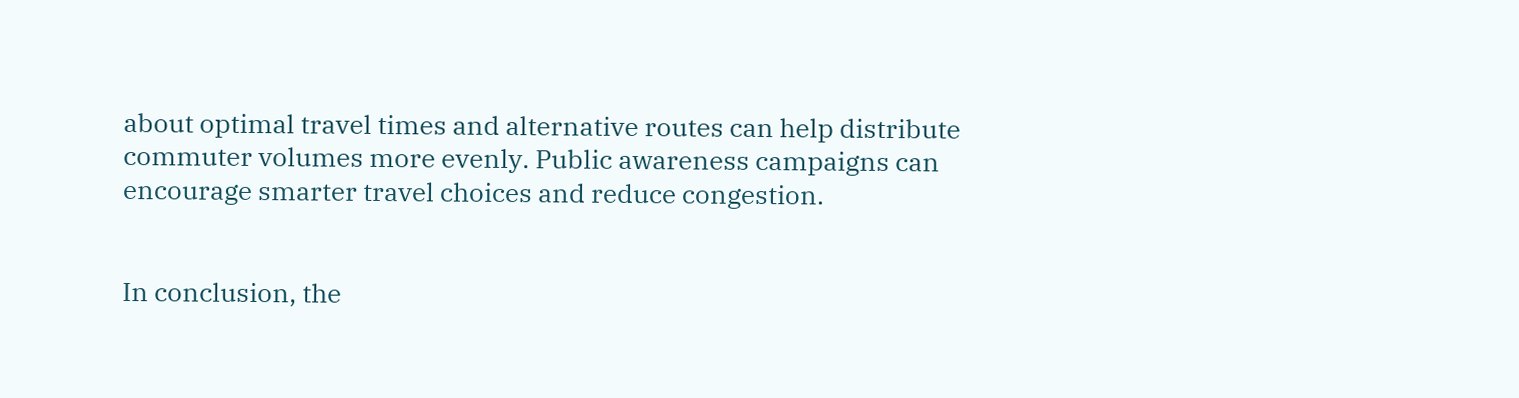about optimal travel times and alternative routes can help distribute commuter volumes more evenly. Public awareness campaigns can encourage smarter travel choices and reduce congestion.


In conclusion, the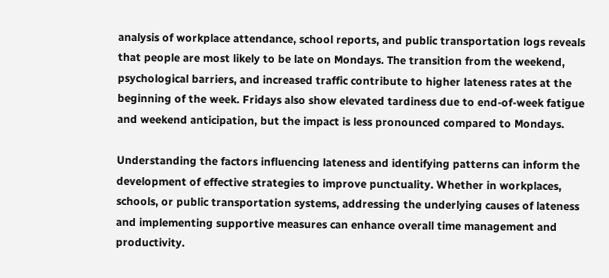analysis of workplace attendance, school reports, and public transportation logs reveals that people are most likely to be late on Mondays. The transition from the weekend, psychological barriers, and increased traffic contribute to higher lateness rates at the beginning of the week. Fridays also show elevated tardiness due to end-of-week fatigue and weekend anticipation, but the impact is less pronounced compared to Mondays.

Understanding the factors influencing lateness and identifying patterns can inform the development of effective strategies to improve punctuality. Whether in workplaces, schools, or public transportation systems, addressing the underlying causes of lateness and implementing supportive measures can enhance overall time management and productivity.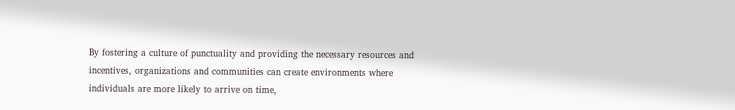By fostering a culture of punctuality and providing the necessary resources and incentives, organizations and communities can create environments where individuals are more likely to arrive on time,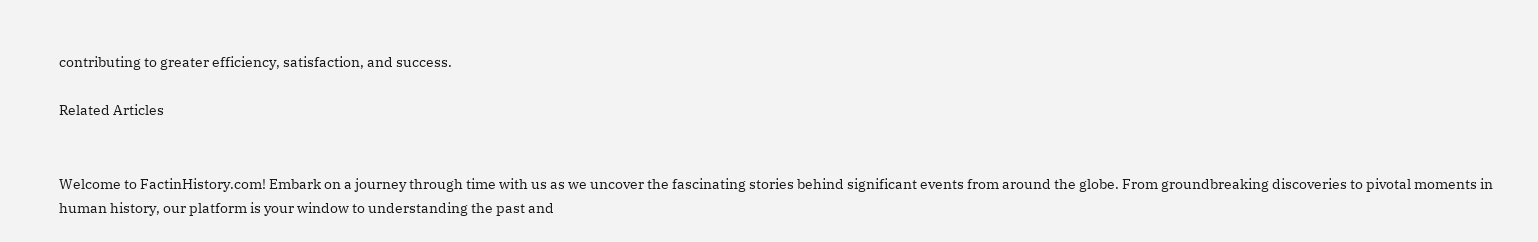contributing to greater efficiency, satisfaction, and success.

Related Articles


Welcome to FactinHistory.com! Embark on a journey through time with us as we uncover the fascinating stories behind significant events from around the globe. From groundbreaking discoveries to pivotal moments in human history, our platform is your window to understanding the past and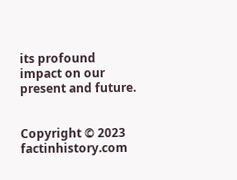its profound impact on our present and future.


Copyright © 2023 factinhistory.com